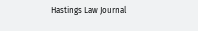Hastings Law Journal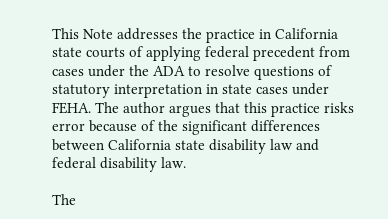This Note addresses the practice in California state courts of applying federal precedent from cases under the ADA to resolve questions of statutory interpretation in state cases under FEHA. The author argues that this practice risks error because of the significant differences between California state disability law and federal disability law.

The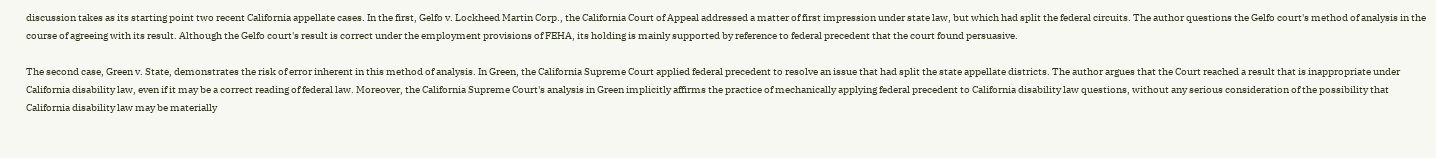discussion takes as its starting point two recent California appellate cases. In the first, Gelfo v. Lockheed Martin Corp., the California Court of Appeal addressed a matter of first impression under state law, but which had split the federal circuits. The author questions the Gelfo court's method of analysis in the course of agreeing with its result. Although the Gelfo court's result is correct under the employment provisions of FEHA, its holding is mainly supported by reference to federal precedent that the court found persuasive.

The second case, Green v. State, demonstrates the risk of error inherent in this method of analysis. In Green, the California Supreme Court applied federal precedent to resolve an issue that had split the state appellate districts. The author argues that the Court reached a result that is inappropriate under California disability law, even if it may be a correct reading of federal law. Moreover, the California Supreme Court's analysis in Green implicitly affirms the practice of mechanically applying federal precedent to California disability law questions, without any serious consideration of the possibility that California disability law may be materially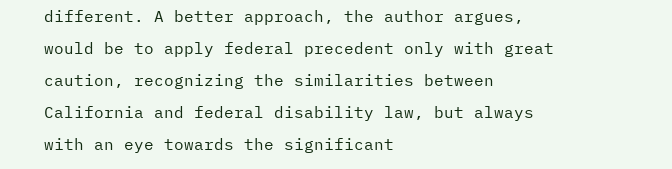different. A better approach, the author argues, would be to apply federal precedent only with great caution, recognizing the similarities between California and federal disability law, but always with an eye towards the significant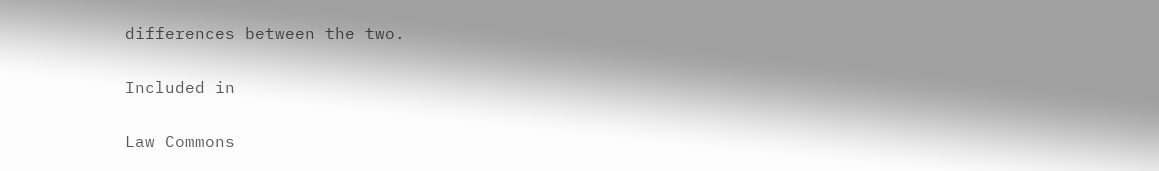differences between the two.

Included in

Law Commons